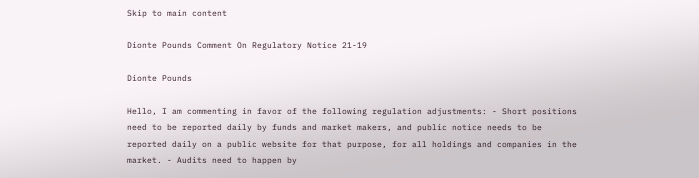Skip to main content

Dionte Pounds Comment On Regulatory Notice 21-19

Dionte Pounds

Hello, I am commenting in favor of the following regulation adjustments: - Short positions need to be reported daily by funds and market makers, and public notice needs to be reported daily on a public website for that purpose, for all holdings and companies in the market. - Audits need to happen by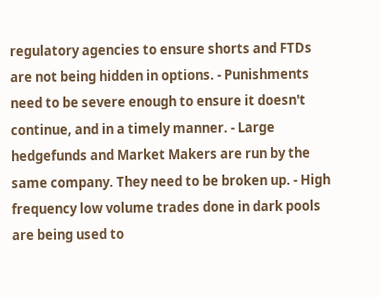regulatory agencies to ensure shorts and FTDs are not being hidden in options. - Punishments need to be severe enough to ensure it doesn't continue, and in a timely manner. - Large hedgefunds and Market Makers are run by the same company. They need to be broken up. - High frequency low volume trades done in dark pools are being used to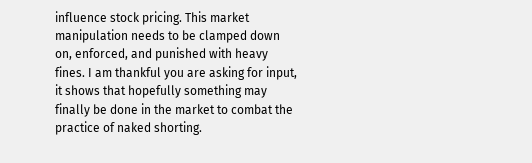influence stock pricing. This market manipulation needs to be clamped down on, enforced, and punished with heavy fines. I am thankful you are asking for input, it shows that hopefully something may finally be done in the market to combat the practice of naked shorting.